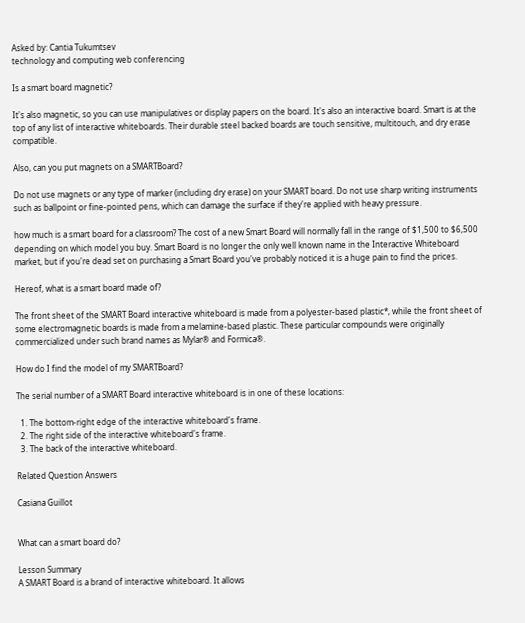Asked by: Cantia Tukumtsev
technology and computing web conferencing

Is a smart board magnetic?

It's also magnetic, so you can use manipulatives or display papers on the board. It's also an interactive board. Smart is at the top of any list of interactive whiteboards. Their durable steel backed boards are touch sensitive, multitouch, and dry erase compatible.

Also, can you put magnets on a SMARTBoard?

Do not use magnets or any type of marker (including dry erase) on your SMART board. Do not use sharp writing instruments such as ballpoint or fine-pointed pens, which can damage the surface if they're applied with heavy pressure.

how much is a smart board for a classroom? The cost of a new Smart Board will normally fall in the range of $1,500 to $6,500 depending on which model you buy. Smart Board is no longer the only well known name in the Interactive Whiteboard market, but if you're dead set on purchasing a Smart Board you've probably noticed it is a huge pain to find the prices.

Hereof, what is a smart board made of?

The front sheet of the SMART Board interactive whiteboard is made from a polyester-based plastic*, while the front sheet of some electromagnetic boards is made from a melamine-based plastic. These particular compounds were originally commercialized under such brand names as Mylar® and Formica®.

How do I find the model of my SMARTBoard?

The serial number of a SMART Board interactive whiteboard is in one of these locations:

  1. The bottom-right edge of the interactive whiteboard's frame.
  2. The right side of the interactive whiteboard's frame.
  3. The back of the interactive whiteboard.

Related Question Answers

Casiana Guillot


What can a smart board do?

Lesson Summary
A SMART Board is a brand of interactive whiteboard. It allows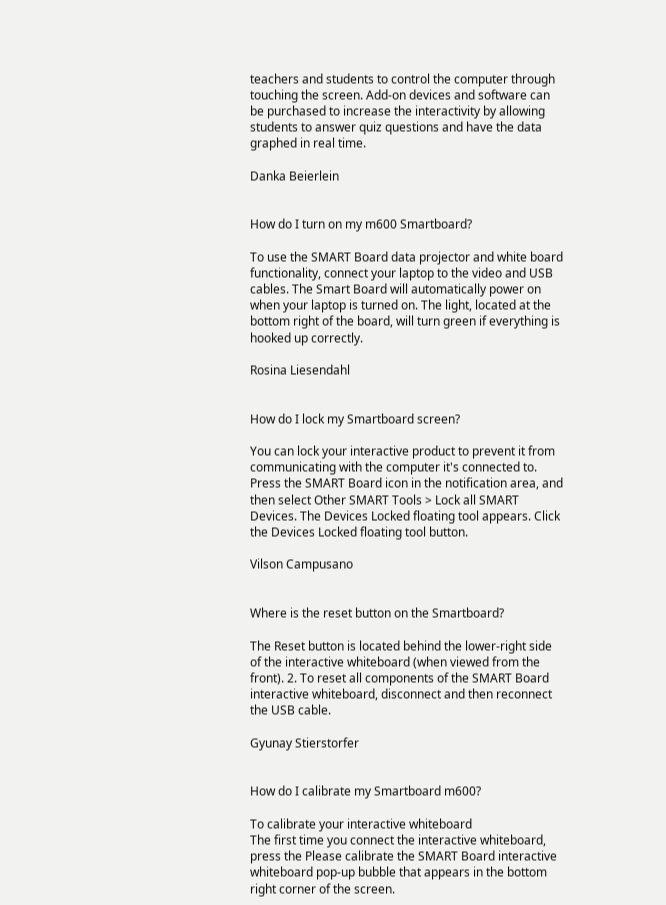teachers and students to control the computer through touching the screen. Add-on devices and software can be purchased to increase the interactivity by allowing students to answer quiz questions and have the data graphed in real time.

Danka Beierlein


How do I turn on my m600 Smartboard?

To use the SMART Board data projector and white board functionality, connect your laptop to the video and USB cables. The Smart Board will automatically power on when your laptop is turned on. The light, located at the bottom right of the board, will turn green if everything is hooked up correctly.

Rosina Liesendahl


How do I lock my Smartboard screen?

You can lock your interactive product to prevent it from communicating with the computer it's connected to. Press the SMART Board icon in the notification area, and then select Other SMART Tools > Lock all SMART Devices. The Devices Locked floating tool appears. Click the Devices Locked floating tool button.

Vilson Campusano


Where is the reset button on the Smartboard?

The Reset button is located behind the lower-right side of the interactive whiteboard (when viewed from the front). 2. To reset all components of the SMART Board interactive whiteboard, disconnect and then reconnect the USB cable.

Gyunay Stierstorfer


How do I calibrate my Smartboard m600?

To calibrate your interactive whiteboard
The first time you connect the interactive whiteboard, press the Please calibrate the SMART Board interactive whiteboard pop-up bubble that appears in the bottom right corner of the screen.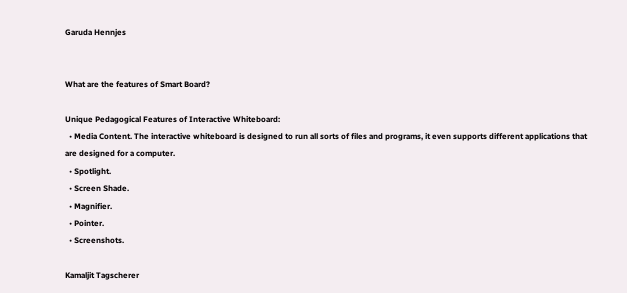Garuda Hennjes


What are the features of Smart Board?

Unique Pedagogical Features of Interactive Whiteboard:
  • Media Content. The interactive whiteboard is designed to run all sorts of files and programs, it even supports different applications that are designed for a computer.
  • Spotlight.
  • Screen Shade.
  • Magnifier.
  • Pointer.
  • Screenshots.

Kamaljit Tagscherer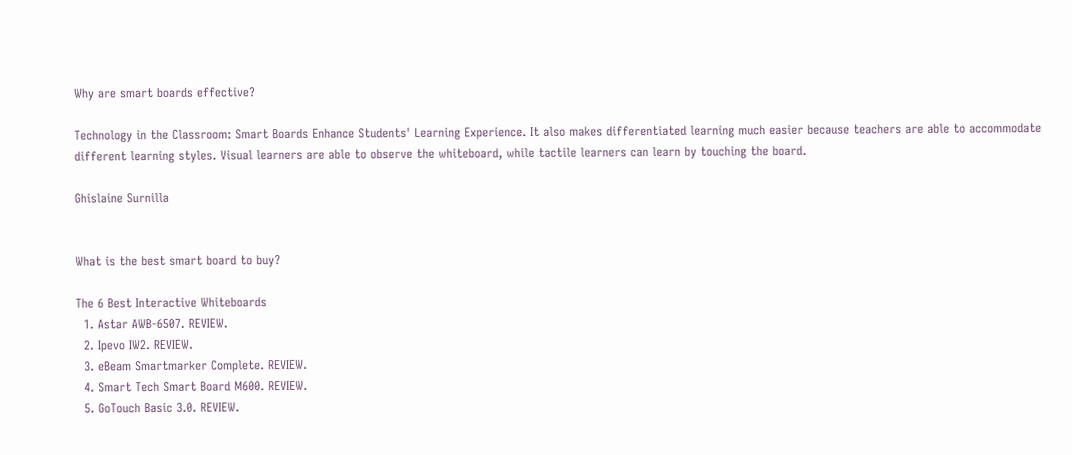Why are smart boards effective?

Technology in the Classroom: Smart Boards Enhance Students' Learning Experience. It also makes differentiated learning much easier because teachers are able to accommodate different learning styles. Visual learners are able to observe the whiteboard, while tactile learners can learn by touching the board.

Ghislaine Surnilla


What is the best smart board to buy?

The 6 Best Interactive Whiteboards
  1. Astar AWB-6507. REVIEW.
  2. Ipevo IW2. REVIEW.
  3. eBeam Smartmarker Complete. REVIEW.
  4. Smart Tech Smart Board M600. REVIEW.
  5. GoTouch Basic 3.0. REVIEW.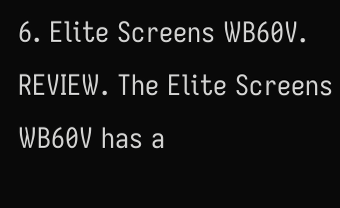6. Elite Screens WB60V. REVIEW. The Elite Screens WB60V has a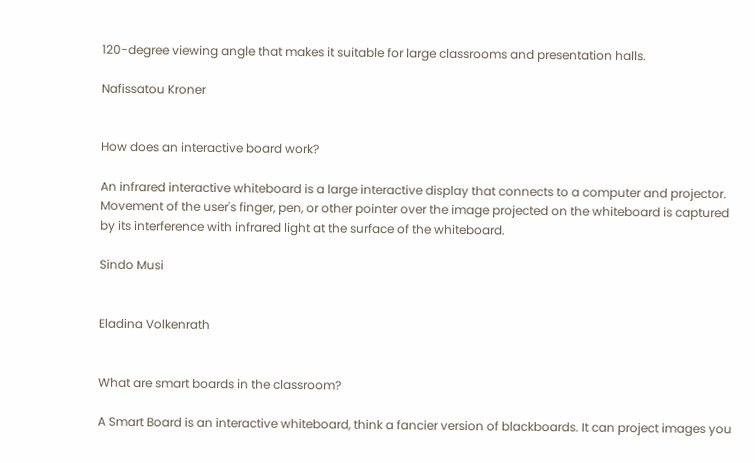120-degree viewing angle that makes it suitable for large classrooms and presentation halls.

Nafissatou Kroner


How does an interactive board work?

An infrared interactive whiteboard is a large interactive display that connects to a computer and projector. Movement of the user's finger, pen, or other pointer over the image projected on the whiteboard is captured by its interference with infrared light at the surface of the whiteboard.

Sindo Musi


Eladina Volkenrath


What are smart boards in the classroom?

A Smart Board is an interactive whiteboard, think a fancier version of blackboards. It can project images you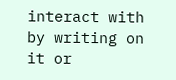interact with by writing on it or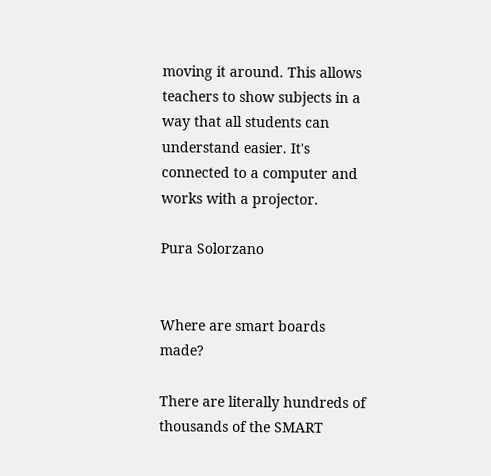moving it around. This allows teachers to show subjects in a way that all students can understand easier. It's connected to a computer and works with a projector.

Pura Solorzano


Where are smart boards made?

There are literally hundreds of thousands of the SMART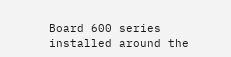Board 600 series installed around the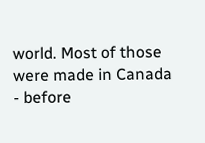world. Most of those were made in Canada - before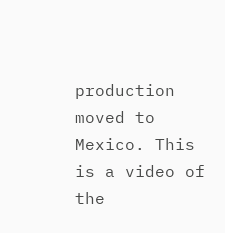production moved to Mexico. This is a video of the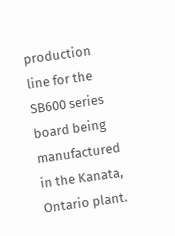production line for the SB600 series board being manufactured in the Kanata, Ontario plant.